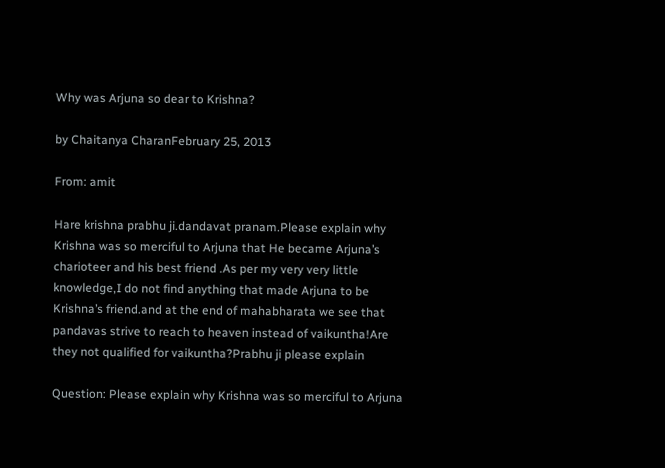Why was Arjuna so dear to Krishna?

by Chaitanya CharanFebruary 25, 2013

From: amit

Hare krishna prabhu ji.dandavat pranam.Please explain why Krishna was so merciful to Arjuna that He became Arjuna’s charioteer and his best friend .As per my very very little knowledge,I do not find anything that made Arjuna to be Krishna’s friend.and at the end of mahabharata we see that pandavas strive to reach to heaven instead of vaikuntha!Are they not qualified for vaikuntha?Prabhu ji please explain

Question: Please explain why Krishna was so merciful to Arjuna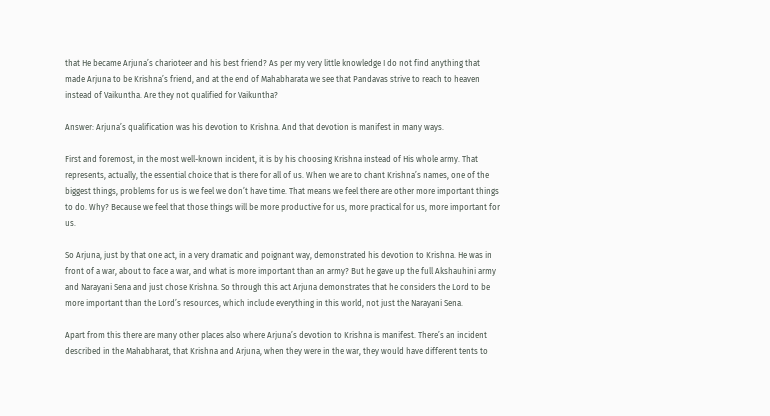that He became Arjuna’s charioteer and his best friend? As per my very little knowledge I do not find anything that made Arjuna to be Krishna’s friend, and at the end of Mahabharata we see that Pandavas strive to reach to heaven instead of Vaikuntha. Are they not qualified for Vaikuntha?

Answer: Arjuna’s qualification was his devotion to Krishna. And that devotion is manifest in many ways.

First and foremost, in the most well-known incident, it is by his choosing Krishna instead of His whole army. That represents, actually, the essential choice that is there for all of us. When we are to chant Krishna’s names, one of the biggest things, problems for us is we feel we don’t have time. That means we feel there are other more important things to do. Why? Because we feel that those things will be more productive for us, more practical for us, more important for us.

So Arjuna, just by that one act, in a very dramatic and poignant way, demonstrated his devotion to Krishna. He was in front of a war, about to face a war, and what is more important than an army? But he gave up the full Akshauhini army and Narayani Sena and just chose Krishna. So through this act Arjuna demonstrates that he considers the Lord to be more important than the Lord’s resources, which include everything in this world, not just the Narayani Sena.

Apart from this there are many other places also where Arjuna’s devotion to Krishna is manifest. There’s an incident described in the Mahabharat, that Krishna and Arjuna, when they were in the war, they would have different tents to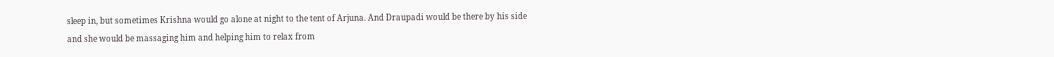sleep in, but sometimes Krishna would go alone at night to the tent of Arjuna. And Draupadi would be there by his side and she would be massaging him and helping him to relax from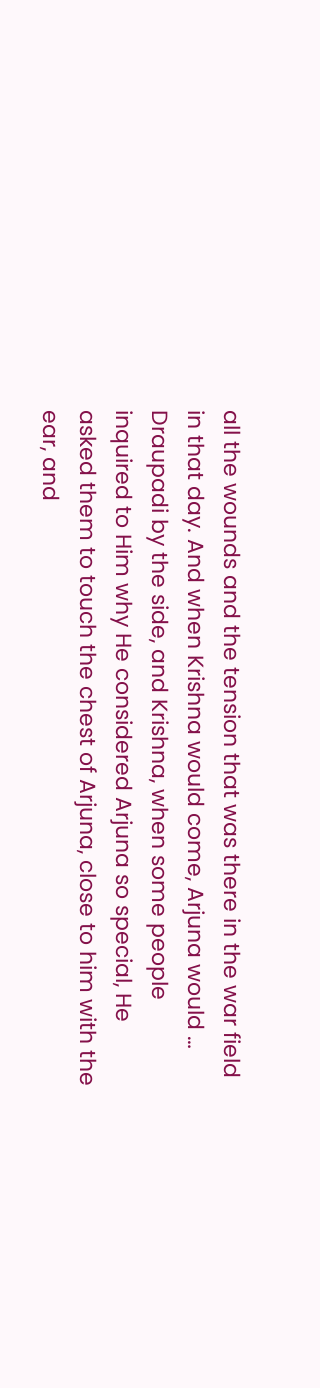all the wounds and the tension that was there in the war field in that day. And when Krishna would come, Arjuna would … Draupadi by the side, and Krishna, when some people inquired to Him why He considered Arjuna so special, He asked them to touch the chest of Arjuna, close to him with the ear, and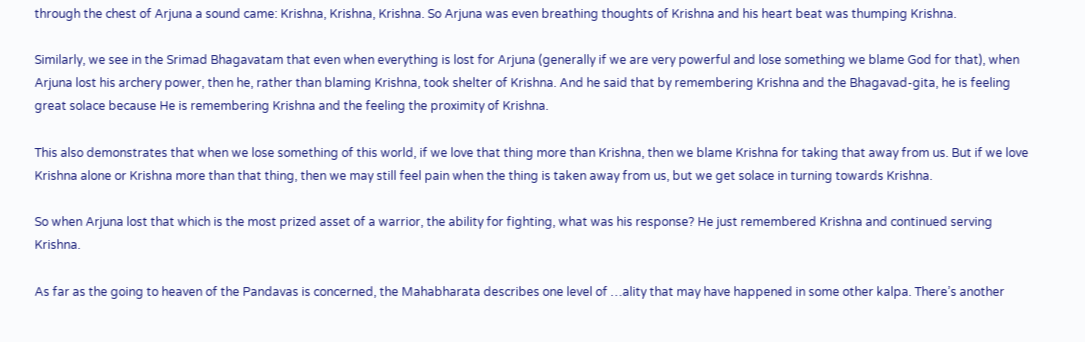through the chest of Arjuna a sound came: Krishna, Krishna, Krishna. So Arjuna was even breathing thoughts of Krishna and his heart beat was thumping Krishna.

Similarly, we see in the Srimad Bhagavatam that even when everything is lost for Arjuna (generally if we are very powerful and lose something we blame God for that), when Arjuna lost his archery power, then he, rather than blaming Krishna, took shelter of Krishna. And he said that by remembering Krishna and the Bhagavad-gita, he is feeling great solace because He is remembering Krishna and the feeling the proximity of Krishna.

This also demonstrates that when we lose something of this world, if we love that thing more than Krishna, then we blame Krishna for taking that away from us. But if we love Krishna alone or Krishna more than that thing, then we may still feel pain when the thing is taken away from us, but we get solace in turning towards Krishna.

So when Arjuna lost that which is the most prized asset of a warrior, the ability for fighting, what was his response? He just remembered Krishna and continued serving Krishna.

As far as the going to heaven of the Pandavas is concerned, the Mahabharata describes one level of …ality that may have happened in some other kalpa. There’s another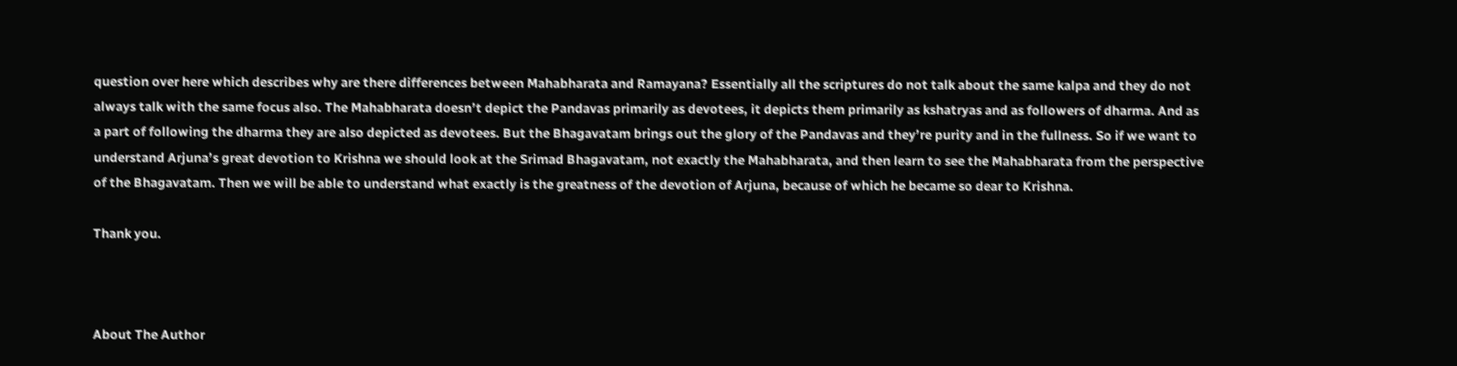question over here which describes why are there differences between Mahabharata and Ramayana? Essentially all the scriptures do not talk about the same kalpa and they do not always talk with the same focus also. The Mahabharata doesn’t depict the Pandavas primarily as devotees, it depicts them primarily as kshatryas and as followers of dharma. And as a part of following the dharma they are also depicted as devotees. But the Bhagavatam brings out the glory of the Pandavas and they’re purity and in the fullness. So if we want to understand Arjuna’s great devotion to Krishna we should look at the Srimad Bhagavatam, not exactly the Mahabharata, and then learn to see the Mahabharata from the perspective of the Bhagavatam. Then we will be able to understand what exactly is the greatness of the devotion of Arjuna, because of which he became so dear to Krishna.

Thank you.



About The Author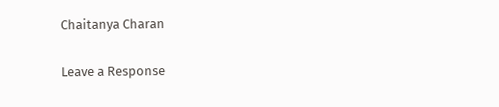Chaitanya Charan

Leave a Response